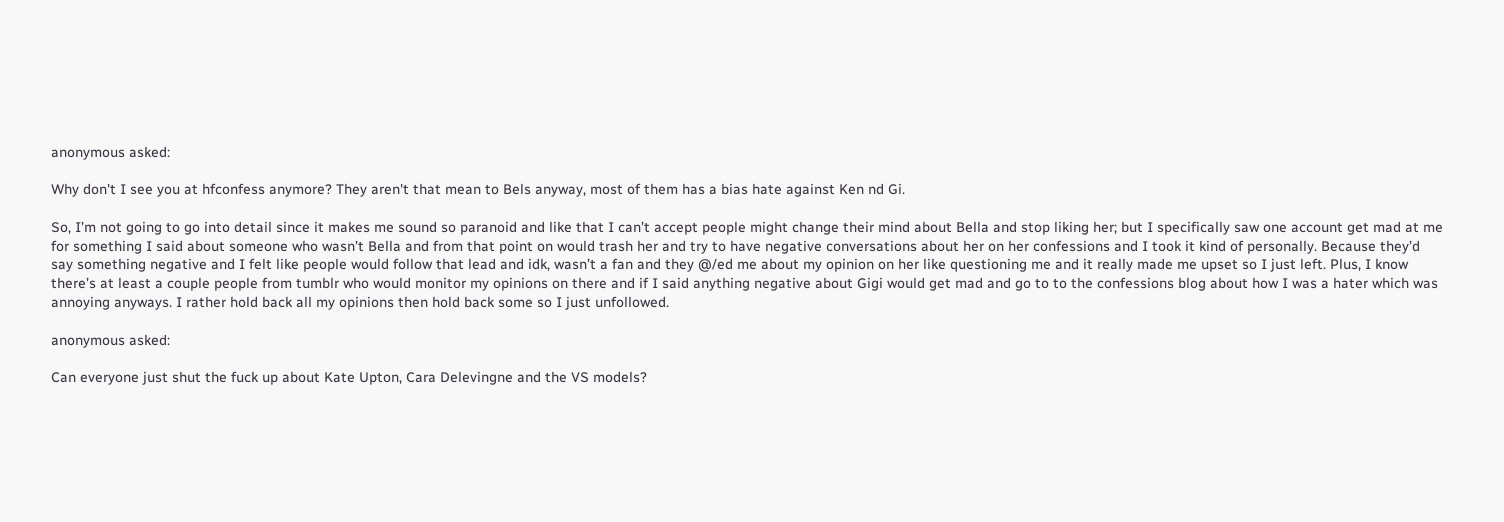anonymous asked:

Why don't I see you at hfconfess anymore? They aren't that mean to Bels anyway, most of them has a bias hate against Ken nd Gi.

So, I’m not going to go into detail since it makes me sound so paranoid and like that I can’t accept people might change their mind about Bella and stop liking her; but I specifically saw one account get mad at me for something I said about someone who wasn’t Bella and from that point on would trash her and try to have negative conversations about her on her confessions and I took it kind of personally. Because they’d say something negative and I felt like people would follow that lead and idk, wasn’t a fan and they @/ed me about my opinion on her like questioning me and it really made me upset so I just left. Plus, I know there’s at least a couple people from tumblr who would monitor my opinions on there and if I said anything negative about Gigi would get mad and go to to the confessions blog about how I was a hater which was annoying anyways. I rather hold back all my opinions then hold back some so I just unfollowed.

anonymous asked:

Can everyone just shut the fuck up about Kate Upton, Cara Delevingne and the VS models?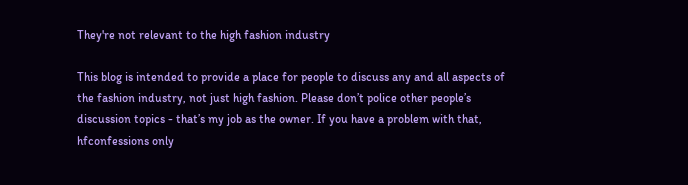They're not relevant to the high fashion industry

This blog is intended to provide a place for people to discuss any and all aspects of the fashion industry, not just high fashion. Please don’t police other people’s discussion topics - that’s my job as the owner. If you have a problem with that, hfconfessions only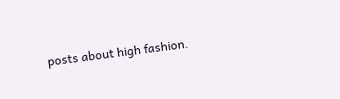posts about high fashion.